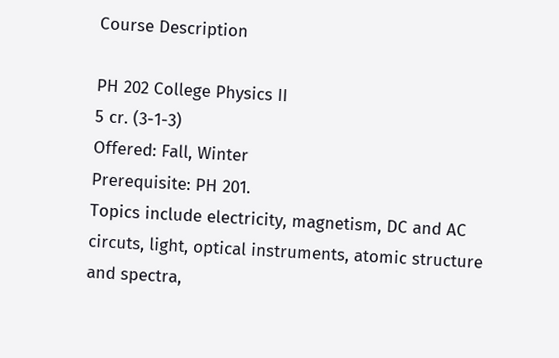Course Description

PH 202 College Physics II
5 cr. (3-1-3)
Offered: Fall, Winter
Prerequisite: PH 201.
Topics include electricity, magnetism, DC and AC circuts, light, optical instruments, atomic structure and spectra,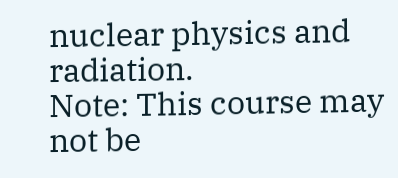nuclear physics and radiation.
Note: This course may not be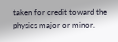taken for credit toward the physics major or minor.